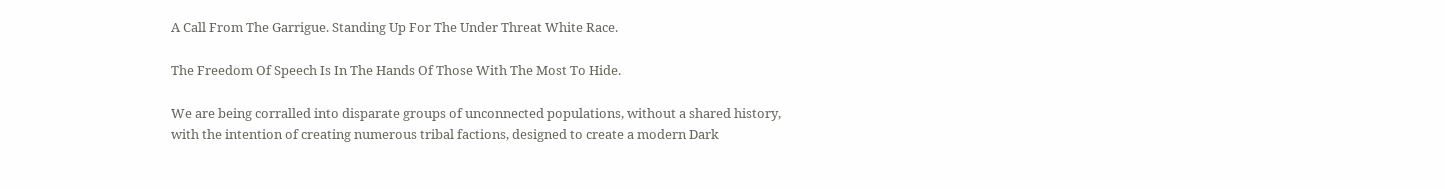A Call From The Garrigue. Standing Up For The Under Threat White Race.

The Freedom Of Speech Is In The Hands Of Those With The Most To Hide.

We are being corralled into disparate groups of unconnected populations, without a shared history, with the intention of creating numerous tribal factions, designed to create a modern Dark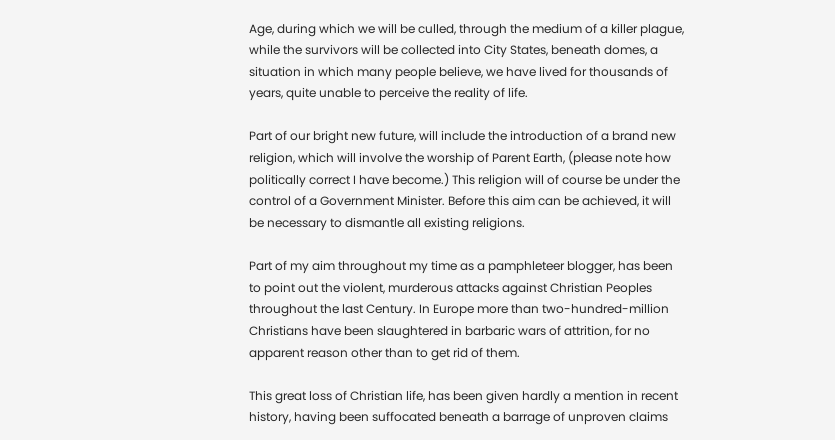Age, during which we will be culled, through the medium of a killer plague, while the survivors will be collected into City States, beneath domes, a situation in which many people believe, we have lived for thousands of years, quite unable to perceive the reality of life.

Part of our bright new future, will include the introduction of a brand new religion, which will involve the worship of Parent Earth, (please note how politically correct I have become.) This religion will of course be under the control of a Government Minister. Before this aim can be achieved, it will be necessary to dismantle all existing religions.

Part of my aim throughout my time as a pamphleteer blogger, has been to point out the violent, murderous attacks against Christian Peoples throughout the last Century. In Europe more than two-hundred-million Christians have been slaughtered in barbaric wars of attrition, for no apparent reason other than to get rid of them.

This great loss of Christian life, has been given hardly a mention in recent history, having been suffocated beneath a barrage of unproven claims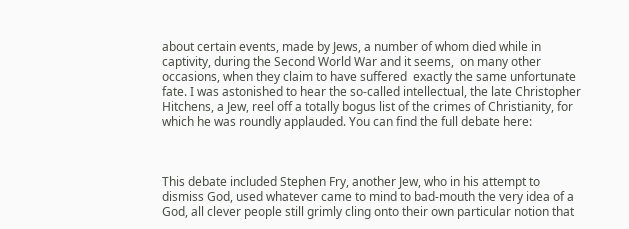about certain events, made by Jews, a number of whom died while in captivity, during the Second World War and it seems,  on many other occasions, when they claim to have suffered  exactly the same unfortunate fate. I was astonished to hear the so-called intellectual, the late Christopher Hitchens, a Jew, reel off a totally bogus list of the crimes of Christianity, for which he was roundly applauded. You can find the full debate here:



This debate included Stephen Fry, another Jew, who in his attempt to dismiss God, used whatever came to mind to bad-mouth the very idea of a God, all clever people still grimly cling onto their own particular notion that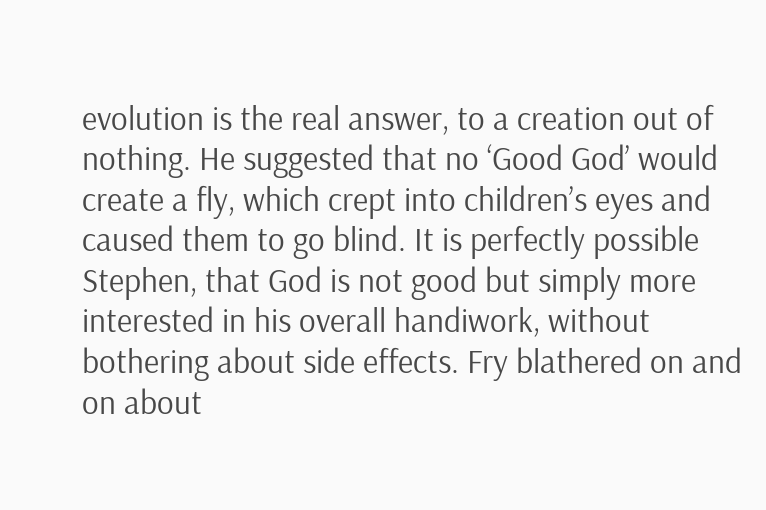evolution is the real answer, to a creation out of nothing. He suggested that no ‘Good God’ would create a fly, which crept into children’s eyes and caused them to go blind. It is perfectly possible Stephen, that God is not good but simply more interested in his overall handiwork, without bothering about side effects. Fry blathered on and on about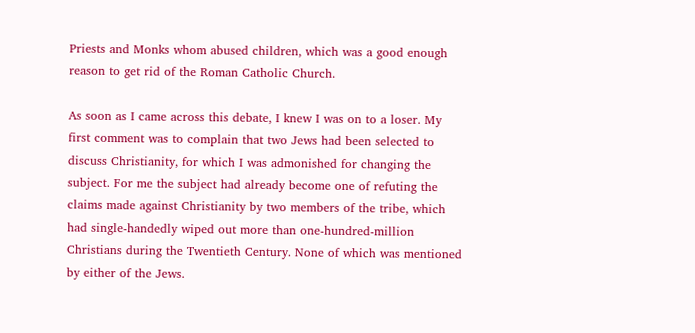Priests and Monks whom abused children, which was a good enough reason to get rid of the Roman Catholic Church.

As soon as I came across this debate, I knew I was on to a loser. My first comment was to complain that two Jews had been selected to discuss Christianity, for which I was admonished for changing the subject. For me the subject had already become one of refuting the claims made against Christianity by two members of the tribe, which had single-handedly wiped out more than one-hundred-million Christians during the Twentieth Century. None of which was mentioned by either of the Jews.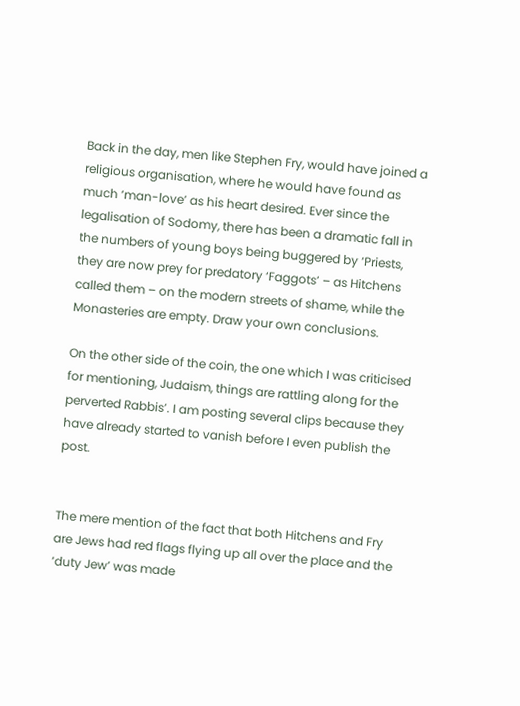Back in the day, men like Stephen Fry, would have joined a religious organisation, where he would have found as much ‘man-love’ as his heart desired. Ever since the legalisation of Sodomy, there has been a dramatic fall in the numbers of young boys being buggered by ‘Priests, they are now prey for predatory ‘Faggots’ – as Hitchens called them – on the modern streets of shame, while the Monasteries are empty. Draw your own conclusions.

On the other side of the coin, the one which I was criticised for mentioning, Judaism, things are rattling along for the perverted Rabbis’. I am posting several clips because they have already started to vanish before I even publish the post.


The mere mention of the fact that both Hitchens and Fry are Jews had red flags flying up all over the place and the ‘duty Jew’ was made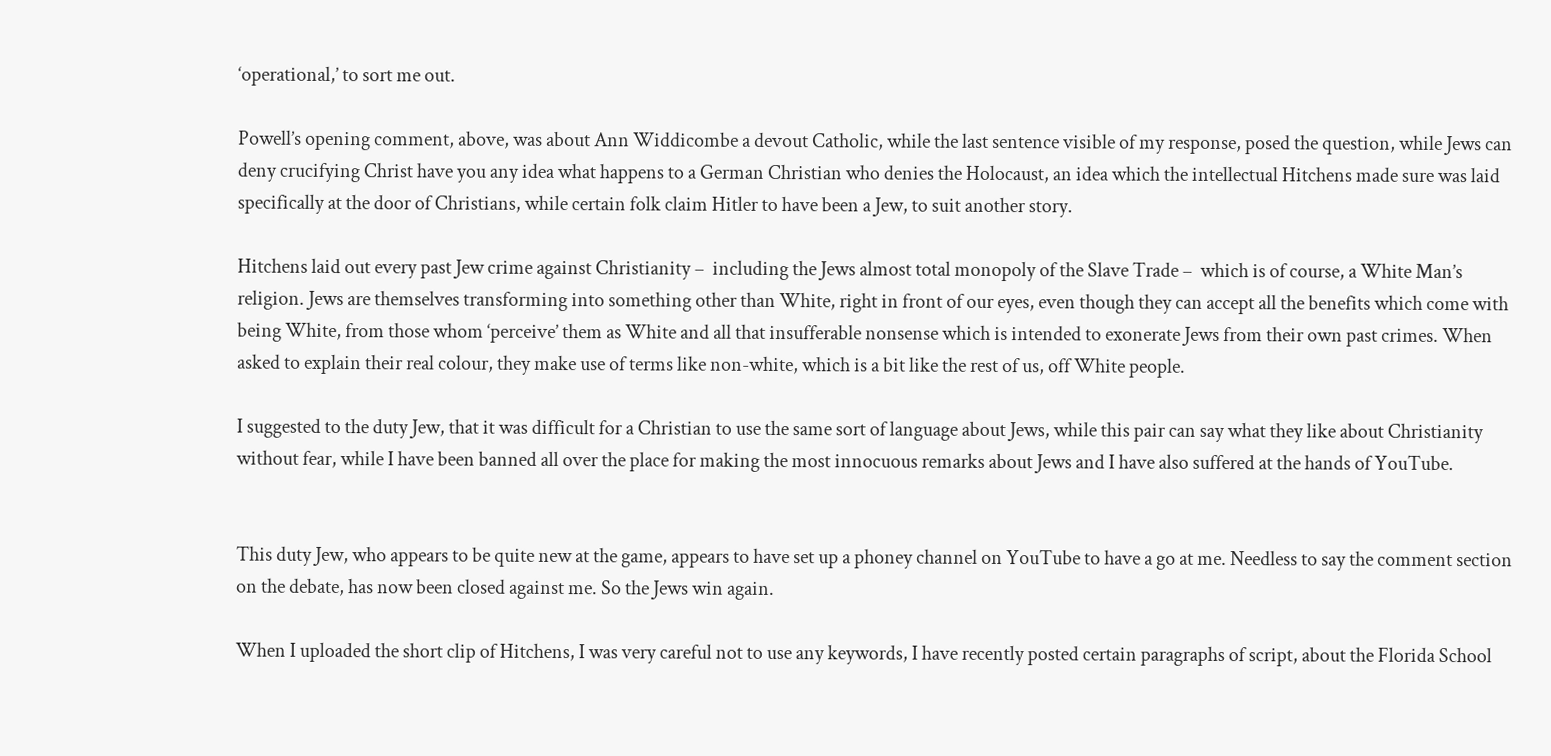‘operational,’ to sort me out.

Powell’s opening comment, above, was about Ann Widdicombe a devout Catholic, while the last sentence visible of my response, posed the question, while Jews can deny crucifying Christ have you any idea what happens to a German Christian who denies the Holocaust, an idea which the intellectual Hitchens made sure was laid specifically at the door of Christians, while certain folk claim Hitler to have been a Jew, to suit another story.

Hitchens laid out every past Jew crime against Christianity –  including the Jews almost total monopoly of the Slave Trade –  which is of course, a White Man’s religion. Jews are themselves transforming into something other than White, right in front of our eyes, even though they can accept all the benefits which come with being White, from those whom ‘perceive’ them as White and all that insufferable nonsense which is intended to exonerate Jews from their own past crimes. When asked to explain their real colour, they make use of terms like non-white, which is a bit like the rest of us, off White people.

I suggested to the duty Jew, that it was difficult for a Christian to use the same sort of language about Jews, while this pair can say what they like about Christianity without fear, while I have been banned all over the place for making the most innocuous remarks about Jews and I have also suffered at the hands of YouTube.


This duty Jew, who appears to be quite new at the game, appears to have set up a phoney channel on YouTube to have a go at me. Needless to say the comment section on the debate, has now been closed against me. So the Jews win again.

When I uploaded the short clip of Hitchens, I was very careful not to use any keywords, I have recently posted certain paragraphs of script, about the Florida School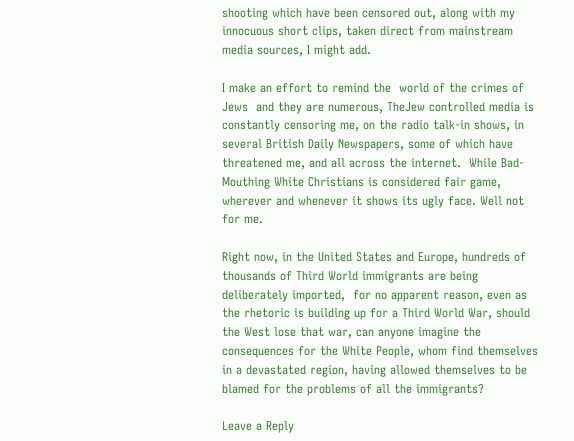shooting which have been censored out, along with my innocuous short clips, taken direct from mainstream media sources, I might add.

I make an effort to remind the  world of the crimes of Jews  and they are numerous, TheJew controlled media is constantly censoring me, on the radio talk-in shows, in several British Daily Newspapers, some of which have threatened me, and all across the internet.  While Bad-Mouthing White Christians is considered fair game, wherever and whenever it shows its ugly face. Well not for me.

Right now, in the United States and Europe, hundreds of thousands of Third World immigrants are being deliberately imported,  for no apparent reason, even as the rhetoric is building up for a Third World War, should the West lose that war, can anyone imagine the consequences for the White People, whom find themselves in a devastated region, having allowed themselves to be blamed for the problems of all the immigrants?

Leave a Reply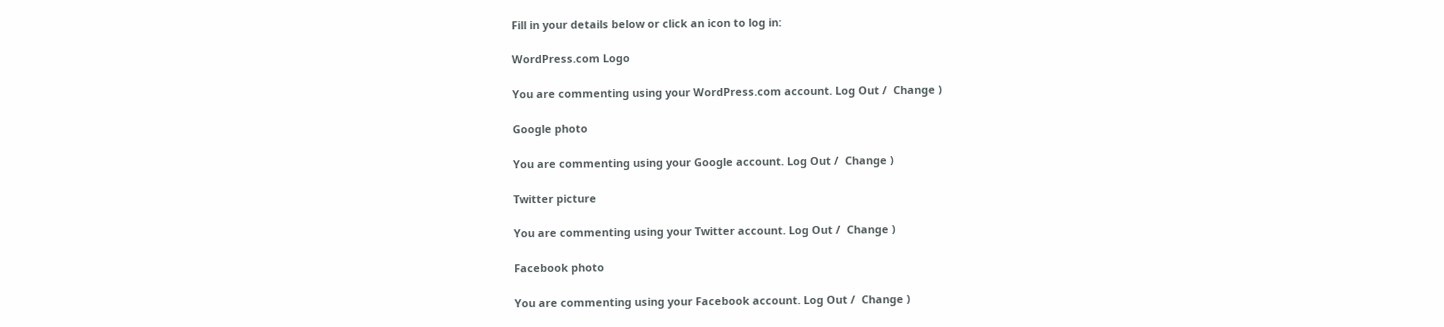Fill in your details below or click an icon to log in:

WordPress.com Logo

You are commenting using your WordPress.com account. Log Out /  Change )

Google photo

You are commenting using your Google account. Log Out /  Change )

Twitter picture

You are commenting using your Twitter account. Log Out /  Change )

Facebook photo

You are commenting using your Facebook account. Log Out /  Change )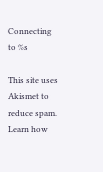Connecting to %s

This site uses Akismet to reduce spam. Learn how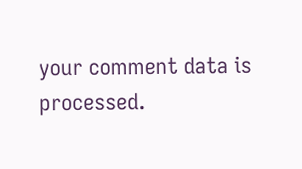your comment data is processed.